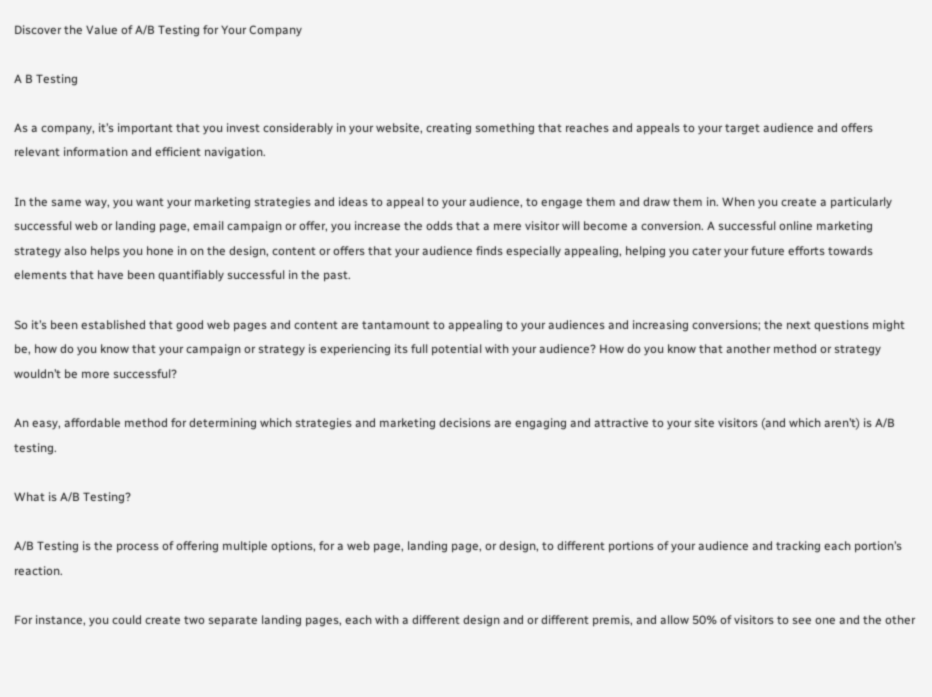Discover the Value of A/B Testing for Your Company

A B Testing

As a company, it’s important that you invest considerably in your website, creating something that reaches and appeals to your target audience and offers relevant information and efficient navigation.

In the same way, you want your marketing strategies and ideas to appeal to your audience, to engage them and draw them in. When you create a particularly successful web or landing page, email campaign or offer, you increase the odds that a mere visitor will become a conversion. A successful online marketing strategy also helps you hone in on the design, content or offers that your audience finds especially appealing, helping you cater your future efforts towards elements that have been quantifiably successful in the past.

So it’s been established that good web pages and content are tantamount to appealing to your audiences and increasing conversions; the next questions might be, how do you know that your campaign or strategy is experiencing its full potential with your audience? How do you know that another method or strategy wouldn’t be more successful?

An easy, affordable method for determining which strategies and marketing decisions are engaging and attractive to your site visitors (and which aren’t) is A/B testing.

What is A/B Testing?

A/B Testing is the process of offering multiple options, for a web page, landing page, or design, to different portions of your audience and tracking each portion’s reaction.

For instance, you could create two separate landing pages, each with a different design and or different premis, and allow 50% of visitors to see one and the other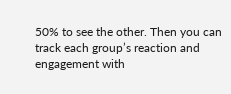50% to see the other. Then you can track each group’s reaction and engagement with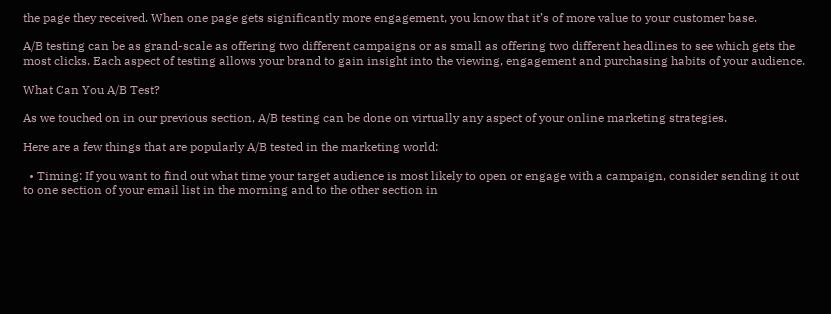the page they received. When one page gets significantly more engagement, you know that it’s of more value to your customer base.

A/B testing can be as grand-scale as offering two different campaigns or as small as offering two different headlines to see which gets the most clicks. Each aspect of testing allows your brand to gain insight into the viewing, engagement and purchasing habits of your audience.

What Can You A/B Test?

As we touched on in our previous section, A/B testing can be done on virtually any aspect of your online marketing strategies.

Here are a few things that are popularly A/B tested in the marketing world:

  • Timing: If you want to find out what time your target audience is most likely to open or engage with a campaign, consider sending it out to one section of your email list in the morning and to the other section in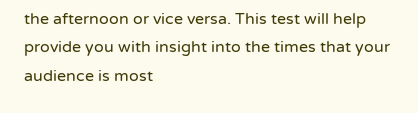the afternoon or vice versa. This test will help provide you with insight into the times that your audience is most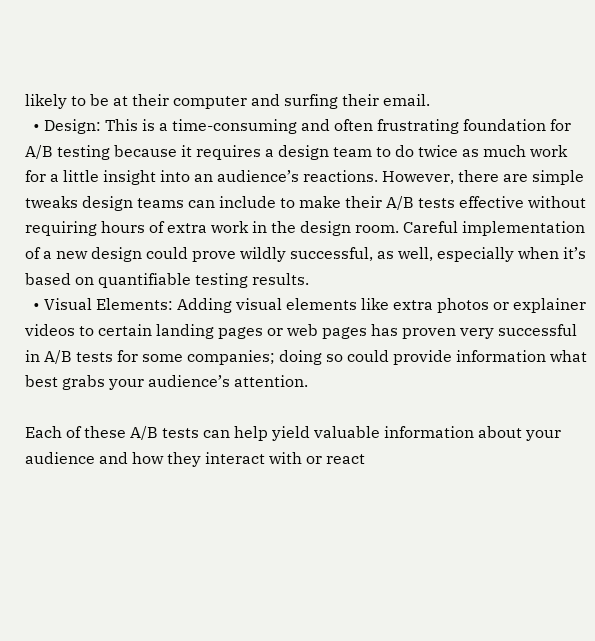likely to be at their computer and surfing their email.
  • Design: This is a time-consuming and often frustrating foundation for A/B testing because it requires a design team to do twice as much work for a little insight into an audience’s reactions. However, there are simple tweaks design teams can include to make their A/B tests effective without requiring hours of extra work in the design room. Careful implementation of a new design could prove wildly successful, as well, especially when it’s based on quantifiable testing results.
  • Visual Elements: Adding visual elements like extra photos or explainer videos to certain landing pages or web pages has proven very successful in A/B tests for some companies; doing so could provide information what best grabs your audience’s attention.

Each of these A/B tests can help yield valuable information about your audience and how they interact with or react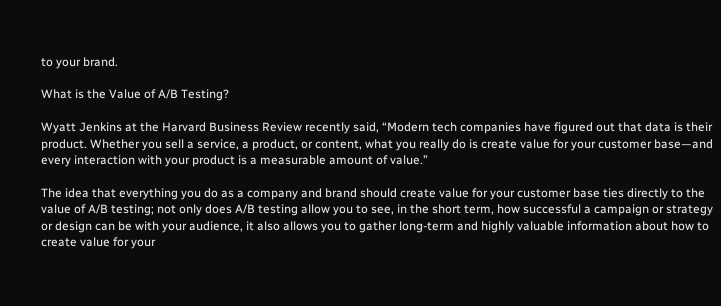to your brand.

What is the Value of A/B Testing?

Wyatt Jenkins at the Harvard Business Review recently said, “Modern tech companies have figured out that data is their product. Whether you sell a service, a product, or content, what you really do is create value for your customer base—and every interaction with your product is a measurable amount of value.”

The idea that everything you do as a company and brand should create value for your customer base ties directly to the value of A/B testing; not only does A/B testing allow you to see, in the short term, how successful a campaign or strategy or design can be with your audience, it also allows you to gather long-term and highly valuable information about how to create value for your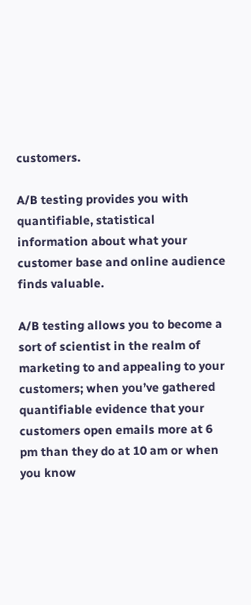customers.

A/B testing provides you with quantifiable, statistical information about what your customer base and online audience finds valuable.

A/B testing allows you to become a sort of scientist in the realm of marketing to and appealing to your customers; when you’ve gathered quantifiable evidence that your customers open emails more at 6 pm than they do at 10 am or when you know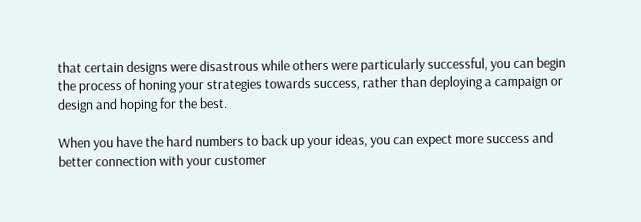that certain designs were disastrous while others were particularly successful, you can begin the process of honing your strategies towards success, rather than deploying a campaign or design and hoping for the best.

When you have the hard numbers to back up your ideas, you can expect more success and better connection with your customer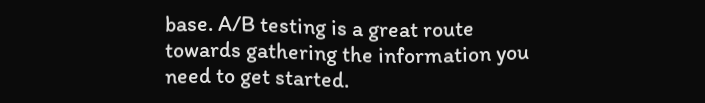base. A/B testing is a great route towards gathering the information you need to get started.